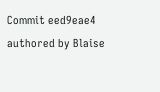Commit eed9eae4 authored by Blaise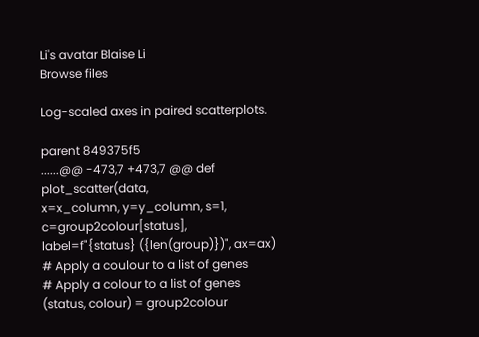Li's avatar Blaise Li
Browse files

Log-scaled axes in paired scatterplots.

parent 849375f5
......@@ -473,7 +473,7 @@ def plot_scatter(data,
x=x_column, y=y_column, s=1, c=group2colour[status],
label=f"{status} ({len(group)})", ax=ax)
# Apply a coulour to a list of genes
# Apply a colour to a list of genes
(status, colour) = group2colour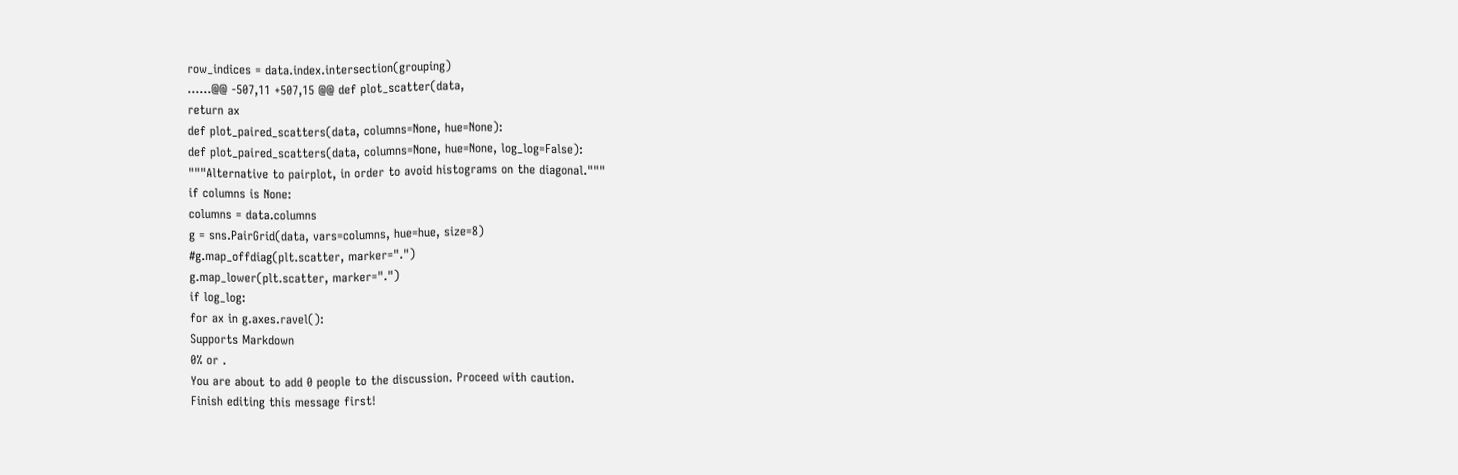row_indices = data.index.intersection(grouping)
......@@ -507,11 +507,15 @@ def plot_scatter(data,
return ax
def plot_paired_scatters(data, columns=None, hue=None):
def plot_paired_scatters(data, columns=None, hue=None, log_log=False):
"""Alternative to pairplot, in order to avoid histograms on the diagonal."""
if columns is None:
columns = data.columns
g = sns.PairGrid(data, vars=columns, hue=hue, size=8)
#g.map_offdiag(plt.scatter, marker=".")
g.map_lower(plt.scatter, marker=".")
if log_log:
for ax in g.axes.ravel():
Supports Markdown
0% or .
You are about to add 0 people to the discussion. Proceed with caution.
Finish editing this message first!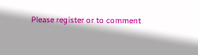Please register or to comment